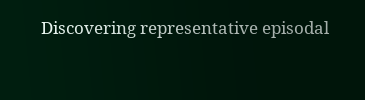Discovering representative episodal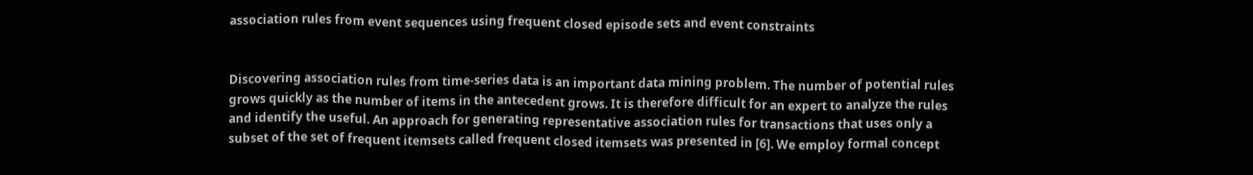association rules from event sequences using frequent closed episode sets and event constraints


Discovering association rules from time-series data is an important data mining problem. The number of potential rules grows quickly as the number of items in the antecedent grows. It is therefore difficult for an expert to analyze the rules and identify the useful. An approach for generating representative association rules for transactions that uses only a subset of the set of frequent itemsets called frequent closed itemsets was presented in [6]. We employ formal concept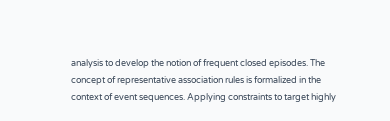analysis to develop the notion of frequent closed episodes. The concept of representative association rules is formalized in the context of event sequences. Applying constraints to target highly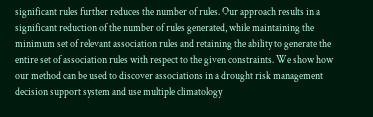significant rules further reduces the number of rules. Our approach results in a significant reduction of the number of rules generated, while maintaining the minimum set of relevant association rules and retaining the ability to generate the entire set of association rules with respect to the given constraints. We show how our method can be used to discover associations in a drought risk management decision support system and use multiple climatology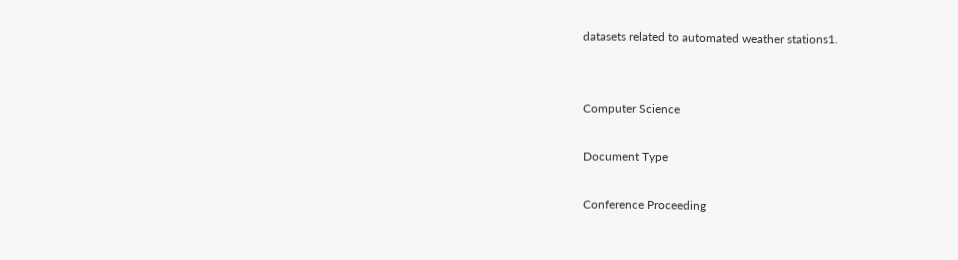datasets related to automated weather stations1.


Computer Science

Document Type

Conference Proceeding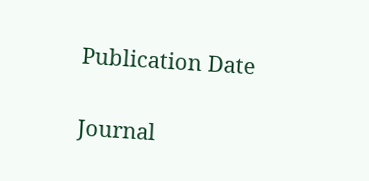Publication Date


Journal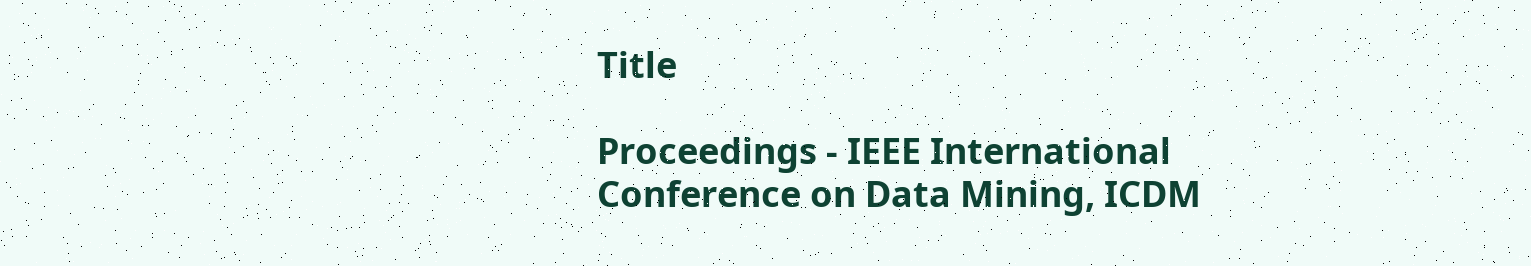Title

Proceedings - IEEE International Conference on Data Mining, ICDM